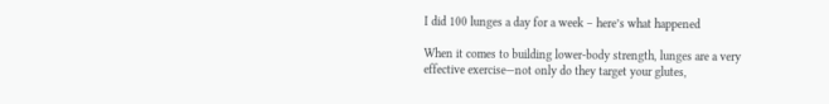I did 100 lunges a day for a week – here’s what happened

When it comes to building lower-body strength, lunges are a very effective exercise—not only do they target your glutes,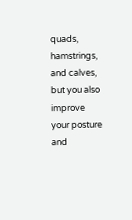quads, hamstrings, and calves, but you also improve your posture and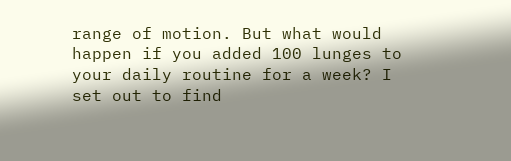range of motion. But what would happen if you added 100 lunges to your daily routine for a week? I set out to find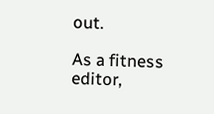out.

As a fitness editor,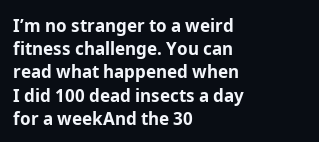I’m no stranger to a weird fitness challenge. You can read what happened when I did 100 dead insects a day for a weekAnd the 30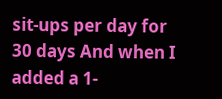sit-ups per day for 30 days And when I added a 1-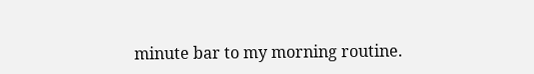minute bar to my morning routine.